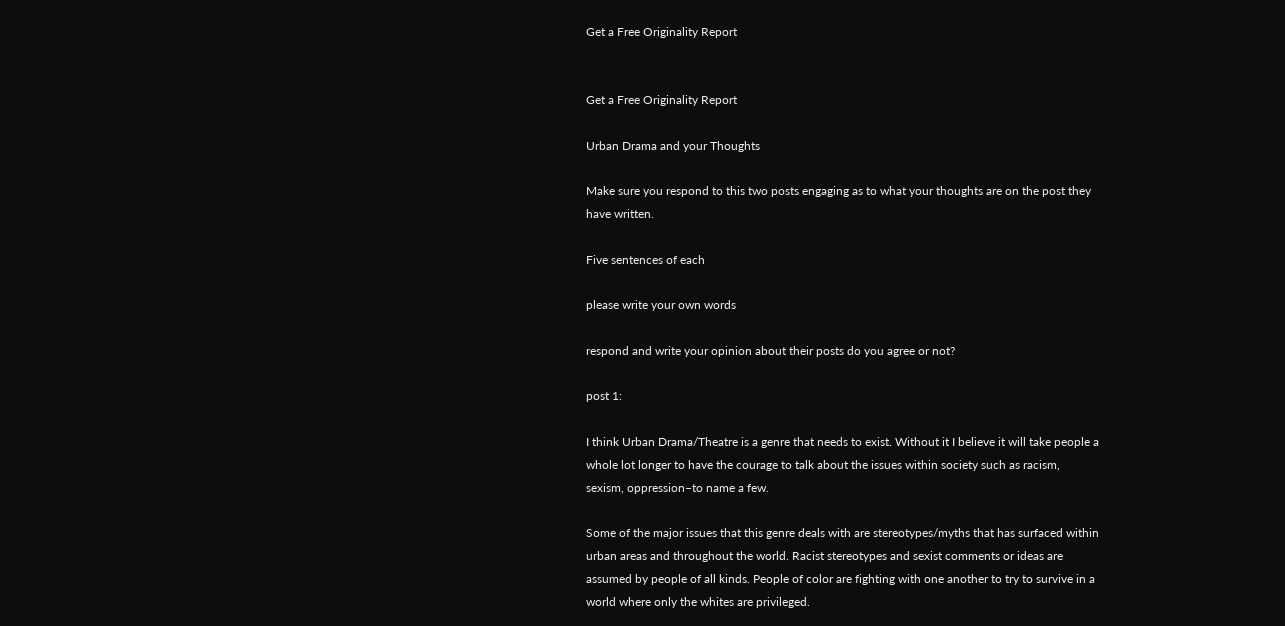Get a Free Originality Report


Get a Free Originality Report

Urban Drama and your Thoughts

Make sure you respond to this two posts engaging as to what your thoughts are on the post they have written.

Five sentences of each

please write your own words

respond and write your opinion about their posts do you agree or not?

post 1:

I think Urban Drama/Theatre is a genre that needs to exist. Without it I believe it will take people a whole lot longer to have the courage to talk about the issues within society such as racism, sexism, oppression–to name a few.

Some of the major issues that this genre deals with are stereotypes/myths that has surfaced within urban areas and throughout the world. Racist stereotypes and sexist comments or ideas are assumed by people of all kinds. People of color are fighting with one another to try to survive in a world where only the whites are privileged.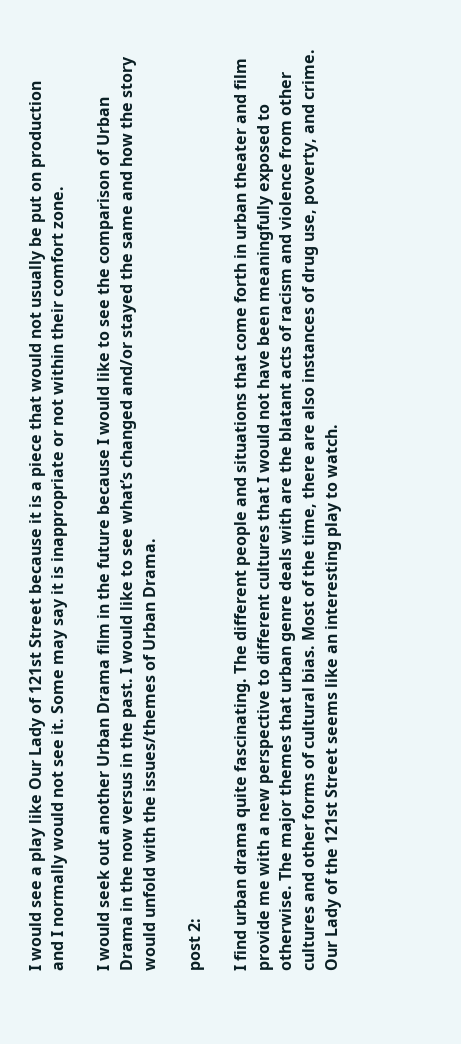I would see a play like Our Lady of 121st Street because it is a piece that would not usually be put on production and I normally would not see it. Some may say it is inappropriate or not within their comfort zone.

I would seek out another Urban Drama film in the future because I would like to see the comparison of Urban Drama in the now versus in the past. I would like to see what’s changed and/or stayed the same and how the story would unfold with the issues/themes of Urban Drama.

post 2:

I find urban drama quite fascinating. The different people and situations that come forth in urban theater and film provide me with a new perspective to different cultures that I would not have been meaningfully exposed to otherwise. The major themes that urban genre deals with are the blatant acts of racism and violence from other cultures and other forms of cultural bias. Most of the time, there are also instances of drug use, poverty, and crime. Our Lady of the 121st Street seems like an interesting play to watch.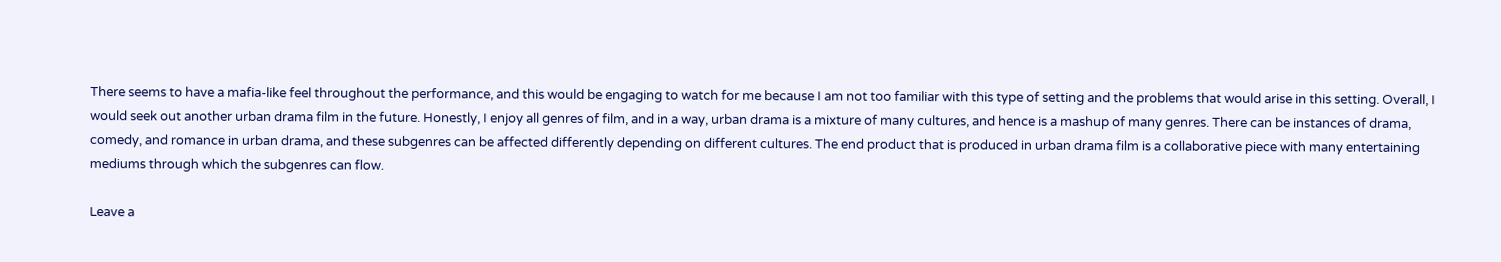There seems to have a mafia-like feel throughout the performance, and this would be engaging to watch for me because I am not too familiar with this type of setting and the problems that would arise in this setting. Overall, I would seek out another urban drama film in the future. Honestly, I enjoy all genres of film, and in a way, urban drama is a mixture of many cultures, and hence is a mashup of many genres. There can be instances of drama, comedy, and romance in urban drama, and these subgenres can be affected differently depending on different cultures. The end product that is produced in urban drama film is a collaborative piece with many entertaining mediums through which the subgenres can flow.

Leave a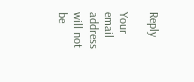Reply

Your email address will not be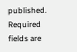published. Required fields are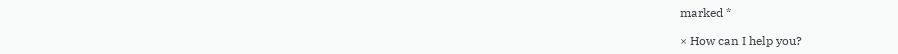marked *

× How can I help you?